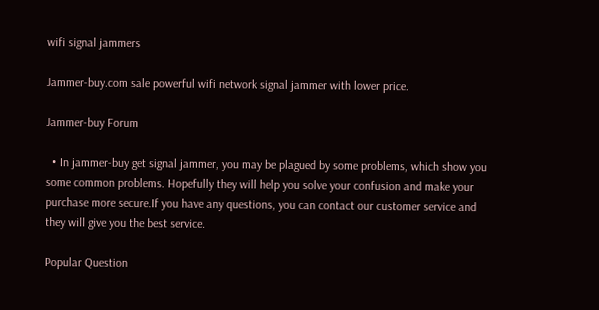wifi signal jammers

Jammer-buy.com sale powerful wifi network signal jammer with lower price.

Jammer-buy Forum

  • In jammer-buy get signal jammer, you may be plagued by some problems, which show you some common problems. Hopefully they will help you solve your confusion and make your purchase more secure.If you have any questions, you can contact our customer service and they will give you the best service.

Popular Question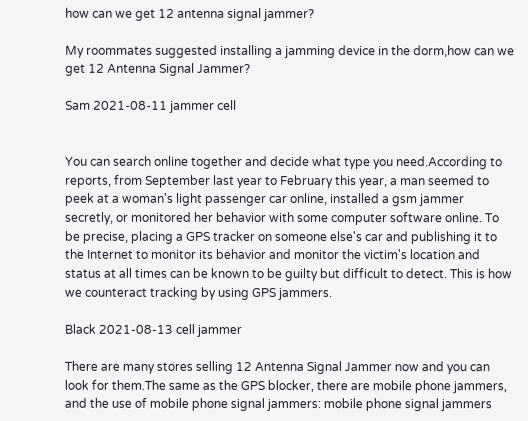how can we get 12 antenna signal jammer?

My roommates suggested installing a jamming device in the dorm,how can we get 12 Antenna Signal Jammer?

Sam 2021-08-11 jammer cell


You can search online together and decide what type you need.According to reports, from September last year to February this year, a man seemed to peek at a woman's light passenger car online, installed a gsm jammer secretly, or monitored her behavior with some computer software online. To be precise, placing a GPS tracker on someone else's car and publishing it to the Internet to monitor its behavior and monitor the victim's location and status at all times can be known to be guilty but difficult to detect. This is how we counteract tracking by using GPS jammers.

Black 2021-08-13 cell jammer

There are many stores selling 12 Antenna Signal Jammer now and you can look for them.The same as the GPS blocker, there are mobile phone jammers, and the use of mobile phone signal jammers: mobile phone signal jammers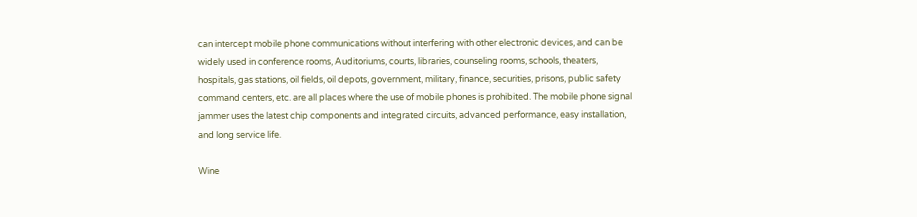can intercept mobile phone communications without interfering with other electronic devices, and can be widely used in conference rooms, Auditoriums, courts, libraries, counseling rooms, schools, theaters, hospitals, gas stations, oil fields, oil depots, government, military, finance, securities, prisons, public safety command centers, etc. are all places where the use of mobile phones is prohibited. The mobile phone signal jammer uses the latest chip components and integrated circuits, advanced performance, easy installation, and long service life.

Wine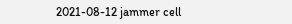2021-08-12 jammer cell